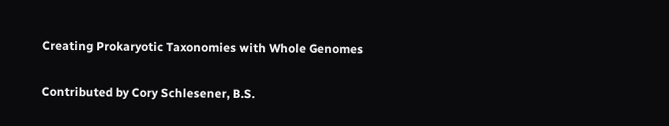Creating Prokaryotic Taxonomies with Whole Genomes

Contributed by Cory Schlesener, B.S.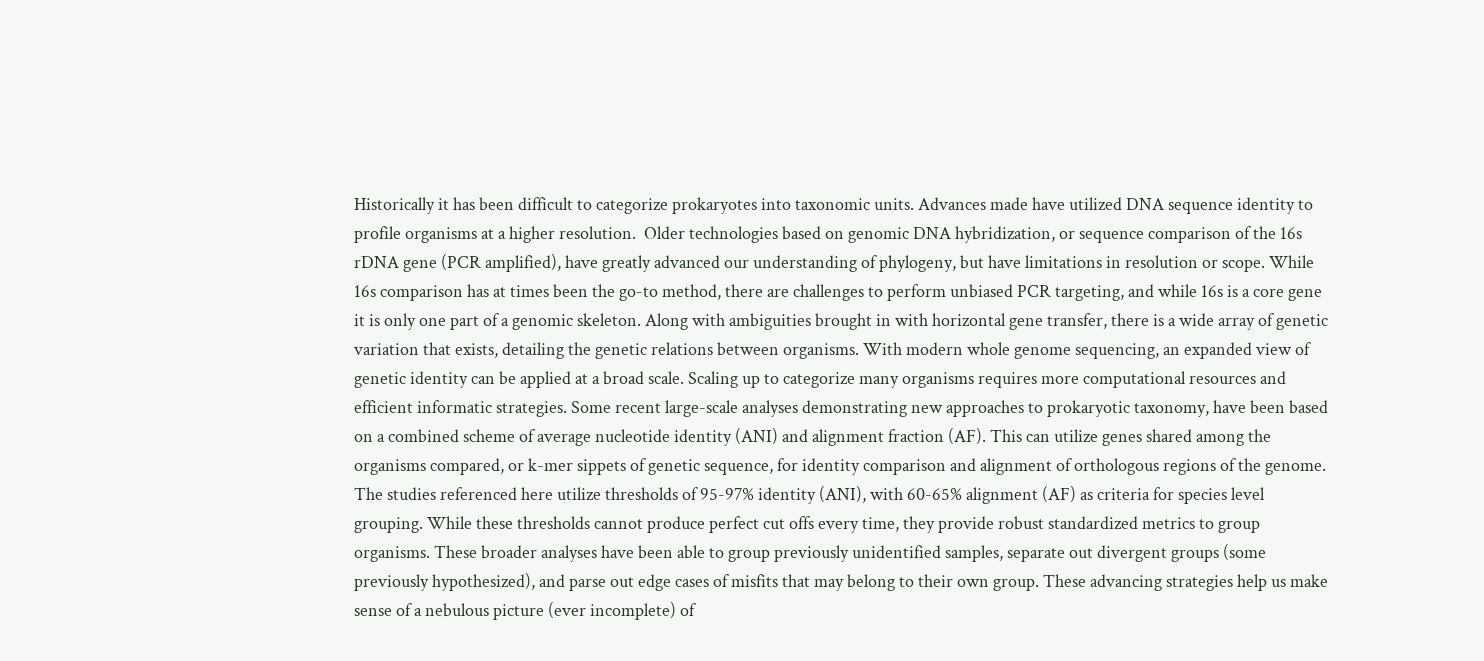Historically it has been difficult to categorize prokaryotes into taxonomic units. Advances made have utilized DNA sequence identity to profile organisms at a higher resolution.  Older technologies based on genomic DNA hybridization, or sequence comparison of the 16s rDNA gene (PCR amplified), have greatly advanced our understanding of phylogeny, but have limitations in resolution or scope. While 16s comparison has at times been the go-to method, there are challenges to perform unbiased PCR targeting, and while 16s is a core gene it is only one part of a genomic skeleton. Along with ambiguities brought in with horizontal gene transfer, there is a wide array of genetic variation that exists, detailing the genetic relations between organisms. With modern whole genome sequencing, an expanded view of genetic identity can be applied at a broad scale. Scaling up to categorize many organisms requires more computational resources and efficient informatic strategies. Some recent large-scale analyses demonstrating new approaches to prokaryotic taxonomy, have been based on a combined scheme of average nucleotide identity (ANI) and alignment fraction (AF). This can utilize genes shared among the organisms compared, or k-mer sippets of genetic sequence, for identity comparison and alignment of orthologous regions of the genome. The studies referenced here utilize thresholds of 95-97% identity (ANI), with 60-65% alignment (AF) as criteria for species level grouping. While these thresholds cannot produce perfect cut offs every time, they provide robust standardized metrics to group organisms. These broader analyses have been able to group previously unidentified samples, separate out divergent groups (some previously hypothesized), and parse out edge cases of misfits that may belong to their own group. These advancing strategies help us make sense of a nebulous picture (ever incomplete) of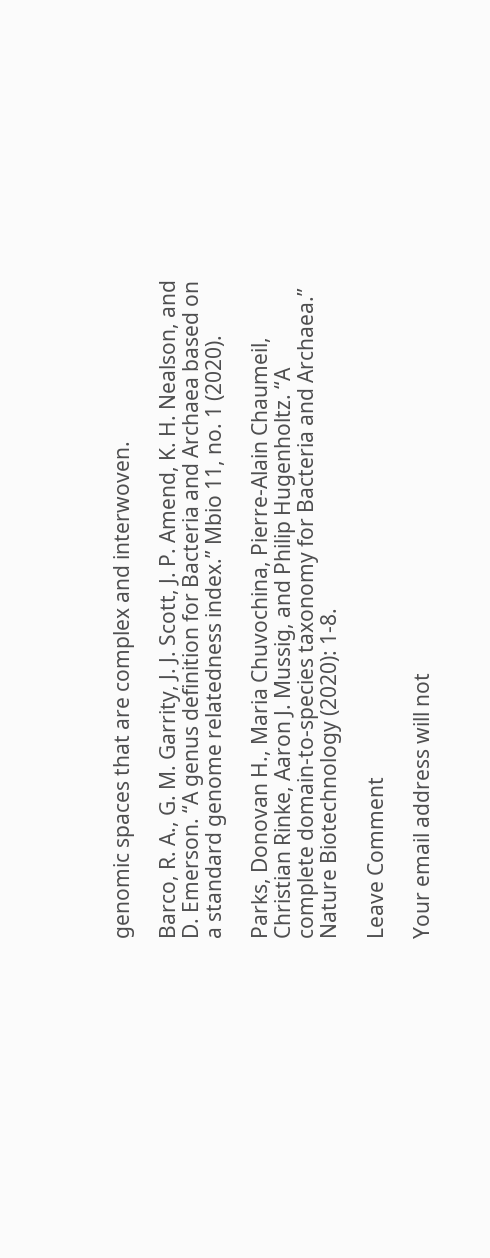genomic spaces that are complex and interwoven.

Barco, R. A., G. M. Garrity, J. J. Scott, J. P. Amend, K. H. Nealson, and D. Emerson. “A genus definition for Bacteria and Archaea based on a standard genome relatedness index.” Mbio 11, no. 1 (2020).

Parks, Donovan H., Maria Chuvochina, Pierre-Alain Chaumeil, Christian Rinke, Aaron J. Mussig, and Philip Hugenholtz. “A complete domain-to-species taxonomy for Bacteria and Archaea.” Nature Biotechnology (2020): 1-8.

Leave Comment

Your email address will not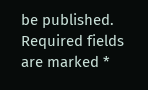be published. Required fields are marked *